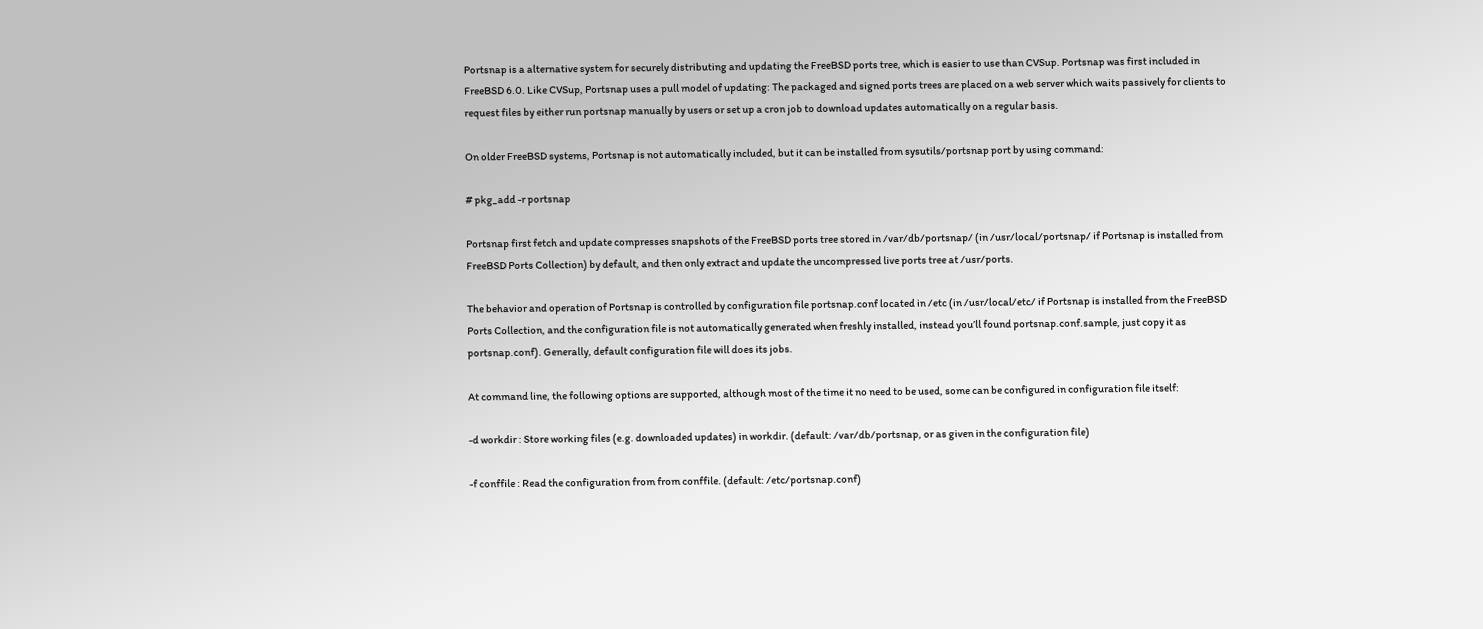Portsnap is a alternative system for securely distributing and updating the FreeBSD ports tree, which is easier to use than CVSup. Portsnap was first included in FreeBSD 6.0. Like CVSup, Portsnap uses a pull model of updating: The packaged and signed ports trees are placed on a web server which waits passively for clients to request files by either run portsnap manually by users or set up a cron job to download updates automatically on a regular basis.

On older FreeBSD systems, Portsnap is not automatically included, but it can be installed from sysutils/portsnap port by using command:

# pkg_add -r portsnap

Portsnap first fetch and update compresses snapshots of the FreeBSD ports tree stored in /var/db/portsnap/ (in /usr/local/portsnap/ if Portsnap is installed from FreeBSD Ports Collection) by default, and then only extract and update the uncompressed live ports tree at /usr/ports.

The behavior and operation of Portsnap is controlled by configuration file portsnap.conf located in /etc (in /usr/local/etc/ if Portsnap is installed from the FreeBSD Ports Collection, and the configuration file is not automatically generated when freshly installed, instead you’ll found portsnap.conf.sample, just copy it as portsnap.conf). Generally, default configuration file will does its jobs.

At command line, the following options are supported, although most of the time it no need to be used, some can be configured in configuration file itself:

-d workdir : Store working files (e.g. downloaded updates) in workdir. (default: /var/db/portsnap, or as given in the configuration file)

-f conffile : Read the configuration from from conffile. (default: /etc/portsnap.conf)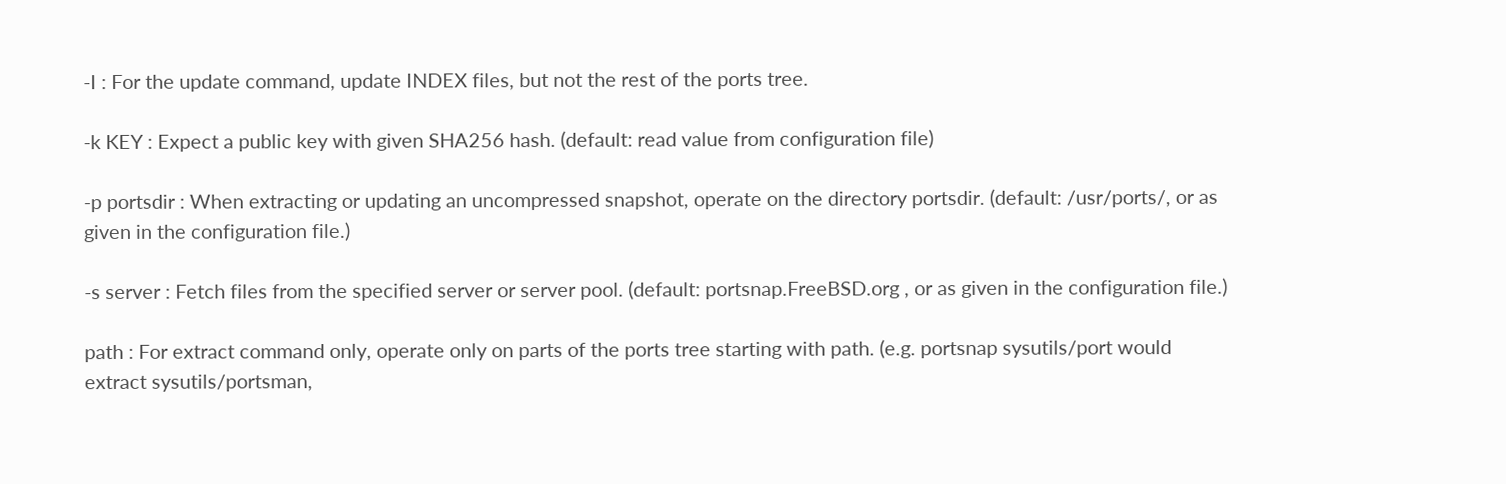-I : For the update command, update INDEX files, but not the rest of the ports tree.

-k KEY : Expect a public key with given SHA256 hash. (default: read value from configuration file)

-p portsdir : When extracting or updating an uncompressed snapshot, operate on the directory portsdir. (default: /usr/ports/, or as given in the configuration file.)

-s server : Fetch files from the specified server or server pool. (default: portsnap.FreeBSD.org , or as given in the configuration file.)

path : For extract command only, operate only on parts of the ports tree starting with path. (e.g. portsnap sysutils/port would extract sysutils/portsman,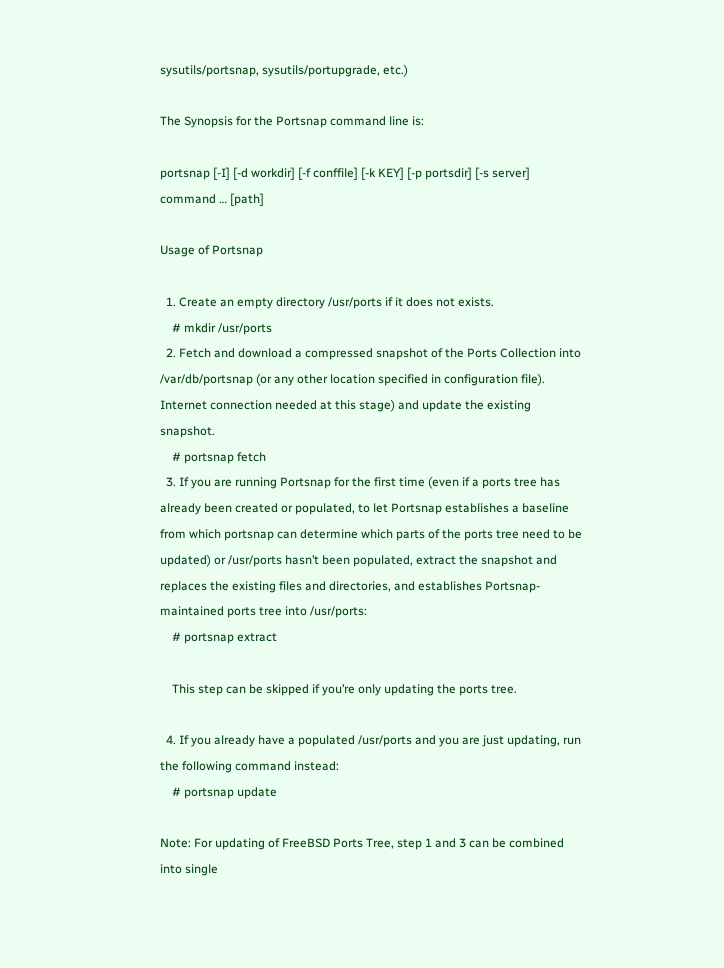sysutils/portsnap, sysutils/portupgrade, etc.)

The Synopsis for the Portsnap command line is:

portsnap [-I] [-d workdir] [-f conffile] [-k KEY] [-p portsdir] [-s server] command … [path]

Usage of Portsnap

  1. Create an empty directory /usr/ports if it does not exists.
    # mkdir /usr/ports
  2. Fetch and download a compressed snapshot of the Ports Collection into /var/db/portsnap (or any other location specified in configuration file). Internet connection needed at this stage) and update the existing snapshot.
    # portsnap fetch
  3. If you are running Portsnap for the first time (even if a ports tree has already been created or populated, to let Portsnap establishes a baseline from which portsnap can determine which parts of the ports tree need to be updated) or /usr/ports hasn’t been populated, extract the snapshot and replaces the existing files and directories, and establishes Portsnap-maintained ports tree into /usr/ports:
    # portsnap extract

    This step can be skipped if you’re only updating the ports tree.

  4. If you already have a populated /usr/ports and you are just updating, run the following command instead:
    # portsnap update

Note: For updating of FreeBSD Ports Tree, step 1 and 3 can be combined into single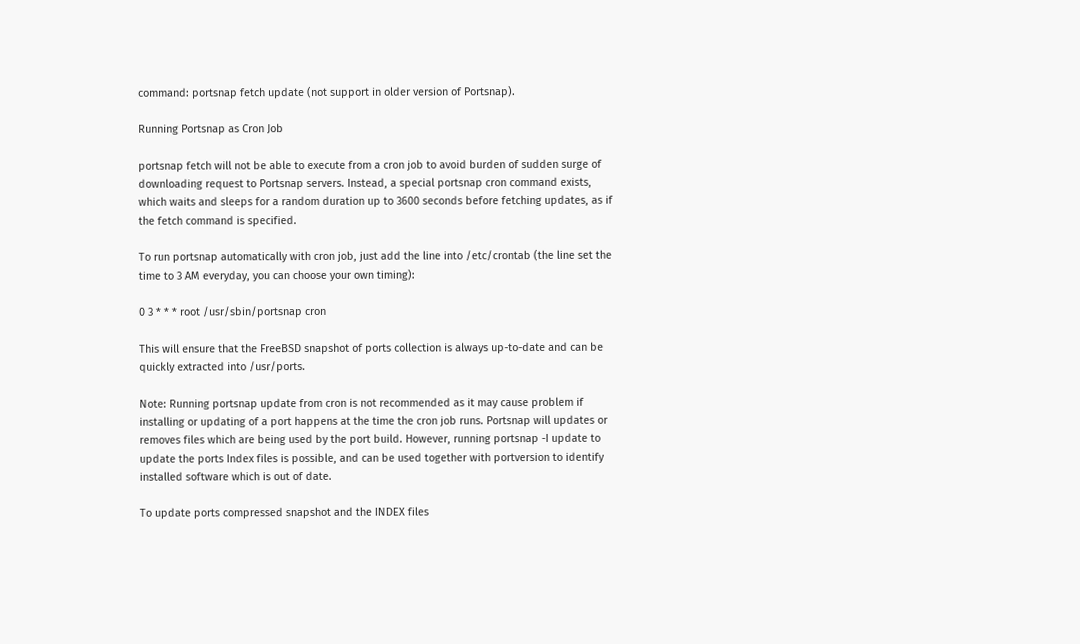command: portsnap fetch update (not support in older version of Portsnap).

Running Portsnap as Cron Job

portsnap fetch will not be able to execute from a cron job to avoid burden of sudden surge of downloading request to Portsnap servers. Instead, a special portsnap cron command exists, which waits and sleeps for a random duration up to 3600 seconds before fetching updates, as if the fetch command is specified.

To run portsnap automatically with cron job, just add the line into /etc/crontab (the line set the time to 3 AM everyday, you can choose your own timing):

0 3 * * * root /usr/sbin/portsnap cron

This will ensure that the FreeBSD snapshot of ports collection is always up-to-date and can be quickly extracted into /usr/ports.

Note: Running portsnap update from cron is not recommended as it may cause problem if installing or updating of a port happens at the time the cron job runs. Portsnap will updates or removes files which are being used by the port build. However, running portsnap -I update to update the ports Index files is possible, and can be used together with portversion to identify installed software which is out of date.

To update ports compressed snapshot and the INDEX files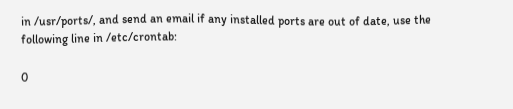in /usr/ports/, and send an email if any installed ports are out of date, use the following line in /etc/crontab:

0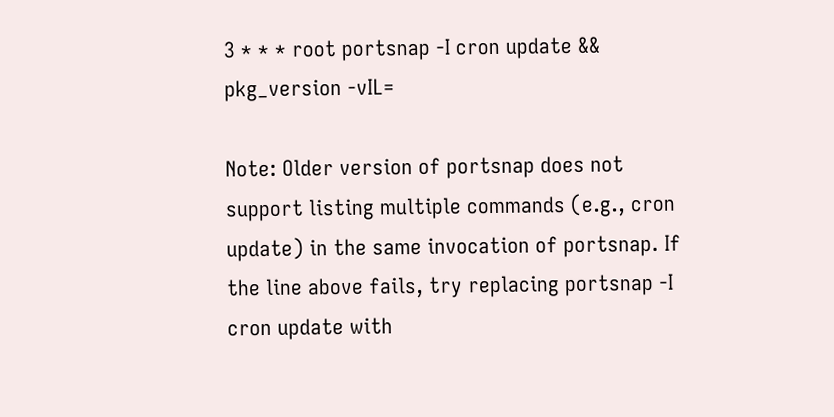3 * * * root portsnap -I cron update && pkg_version -vIL=

Note: Older version of portsnap does not support listing multiple commands (e.g., cron update) in the same invocation of portsnap. If the line above fails, try replacing portsnap -I cron update with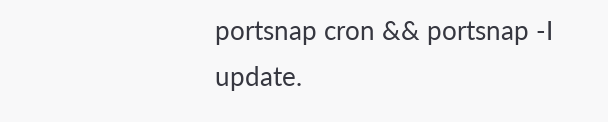portsnap cron && portsnap -I update.